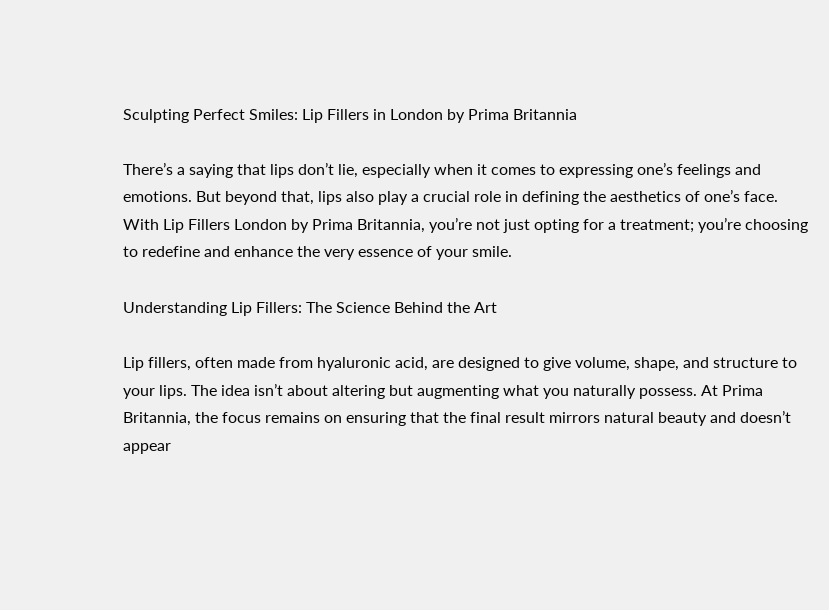Sculpting Perfect Smiles: Lip Fillers in London by Prima Britannia

There’s a saying that lips don’t lie, especially when it comes to expressing one’s feelings and emotions. But beyond that, lips also play a crucial role in defining the aesthetics of one’s face. With Lip Fillers London by Prima Britannia, you’re not just opting for a treatment; you’re choosing to redefine and enhance the very essence of your smile.

Understanding Lip Fillers: The Science Behind the Art

Lip fillers, often made from hyaluronic acid, are designed to give volume, shape, and structure to your lips. The idea isn’t about altering but augmenting what you naturally possess. At Prima Britannia, the focus remains on ensuring that the final result mirrors natural beauty and doesn’t appear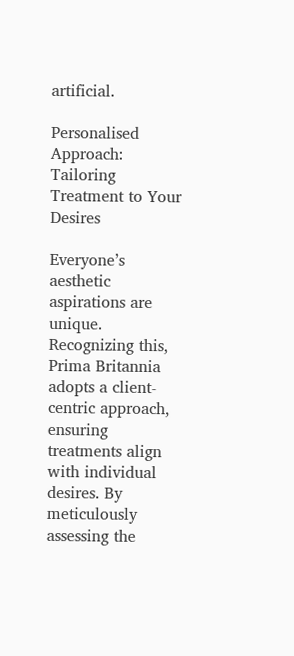artificial.

Personalised Approach: Tailoring Treatment to Your Desires

Everyone’s aesthetic aspirations are unique. Recognizing this, Prima Britannia adopts a client-centric approach, ensuring treatments align with individual desires. By meticulously assessing the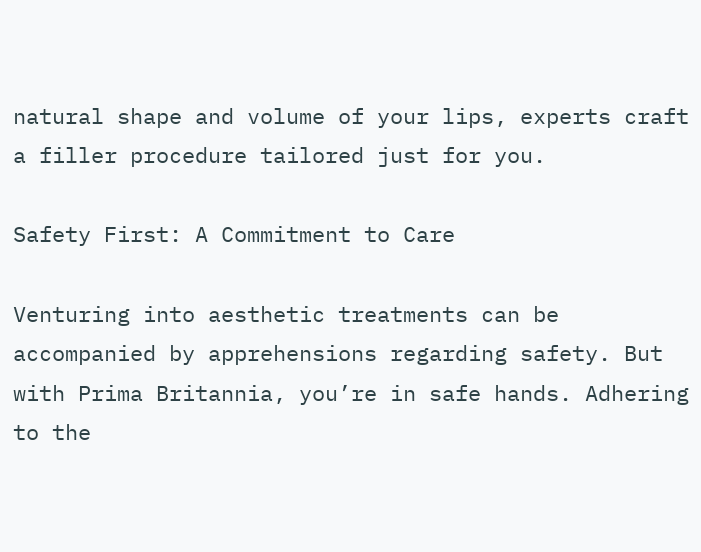natural shape and volume of your lips, experts craft a filler procedure tailored just for you.

Safety First: A Commitment to Care

Venturing into aesthetic treatments can be accompanied by apprehensions regarding safety. But with Prima Britannia, you’re in safe hands. Adhering to the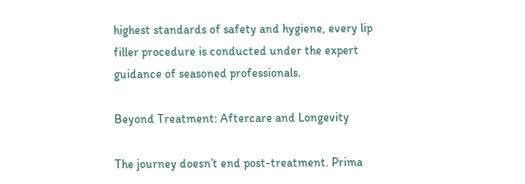highest standards of safety and hygiene, every lip filler procedure is conducted under the expert guidance of seasoned professionals.

Beyond Treatment: Aftercare and Longevity

The journey doesn’t end post-treatment. Prima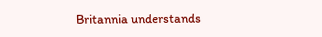Britannia understands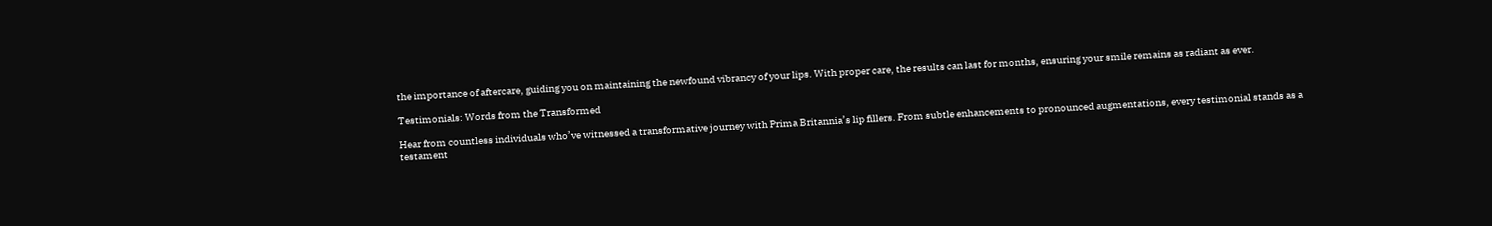the importance of aftercare, guiding you on maintaining the newfound vibrancy of your lips. With proper care, the results can last for months, ensuring your smile remains as radiant as ever.

Testimonials: Words from the Transformed

Hear from countless individuals who’ve witnessed a transformative journey with Prima Britannia’s lip fillers. From subtle enhancements to pronounced augmentations, every testimonial stands as a testament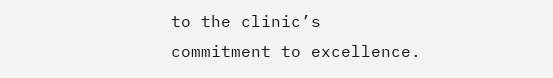to the clinic’s commitment to excellence.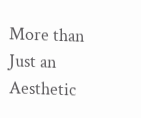More than Just an Aesthetic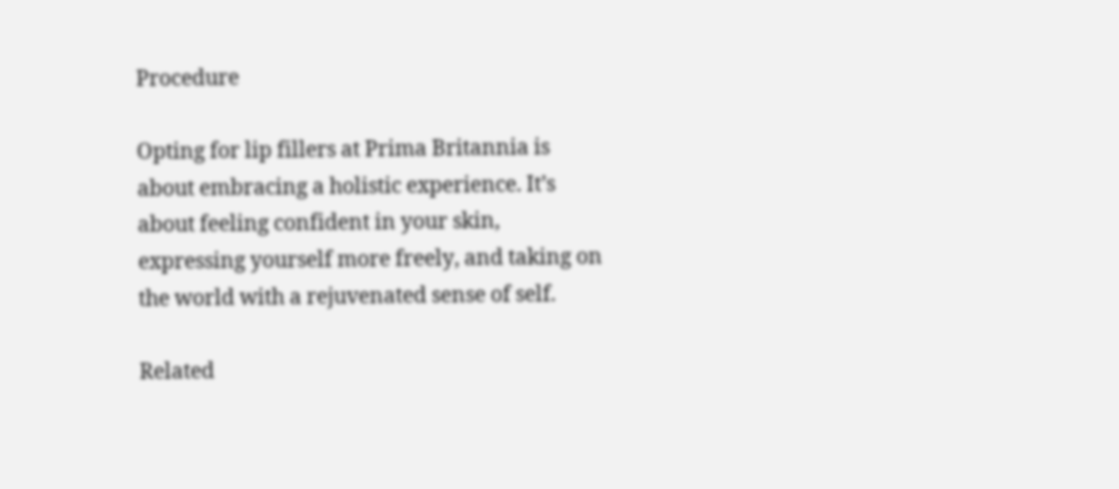Procedure

Opting for lip fillers at Prima Britannia is about embracing a holistic experience. It’s about feeling confident in your skin, expressing yourself more freely, and taking on the world with a rejuvenated sense of self.

Related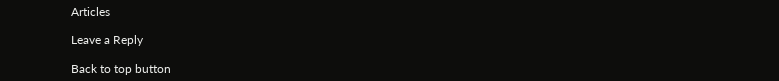Articles

Leave a Reply

Back to top button